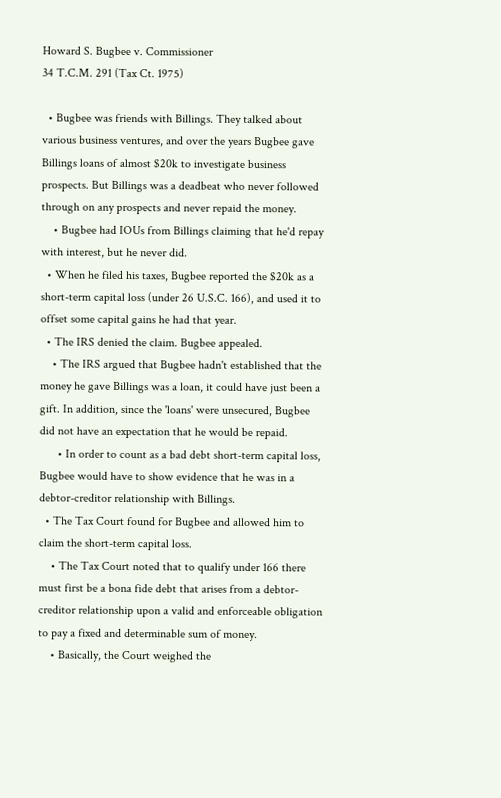Howard S. Bugbee v. Commissioner
34 T.C.M. 291 (Tax Ct. 1975)

  • Bugbee was friends with Billings. They talked about various business ventures, and over the years Bugbee gave Billings loans of almost $20k to investigate business prospects. But Billings was a deadbeat who never followed through on any prospects and never repaid the money.
    • Bugbee had IOUs from Billings claiming that he'd repay with interest, but he never did.
  • When he filed his taxes, Bugbee reported the $20k as a short-term capital loss (under 26 U.S.C. 166), and used it to offset some capital gains he had that year.
  • The IRS denied the claim. Bugbee appealed.
    • The IRS argued that Bugbee hadn't established that the money he gave Billings was a loan, it could have just been a gift. In addition, since the 'loans' were unsecured, Bugbee did not have an expectation that he would be repaid.
      • In order to count as a bad debt short-term capital loss, Bugbee would have to show evidence that he was in a debtor-creditor relationship with Billings.
  • The Tax Court found for Bugbee and allowed him to claim the short-term capital loss.
    • The Tax Court noted that to qualify under 166 there must first be a bona fide debt that arises from a debtor-creditor relationship upon a valid and enforceable obligation to pay a fixed and determinable sum of money.
    • Basically, the Court weighed the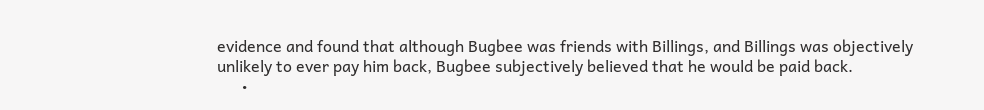evidence and found that although Bugbee was friends with Billings, and Billings was objectively unlikely to ever pay him back, Bugbee subjectively believed that he would be paid back.
      •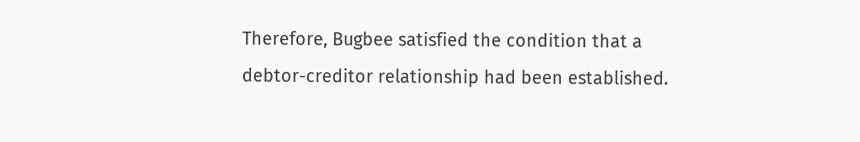Therefore, Bugbee satisfied the condition that a debtor-creditor relationship had been established.